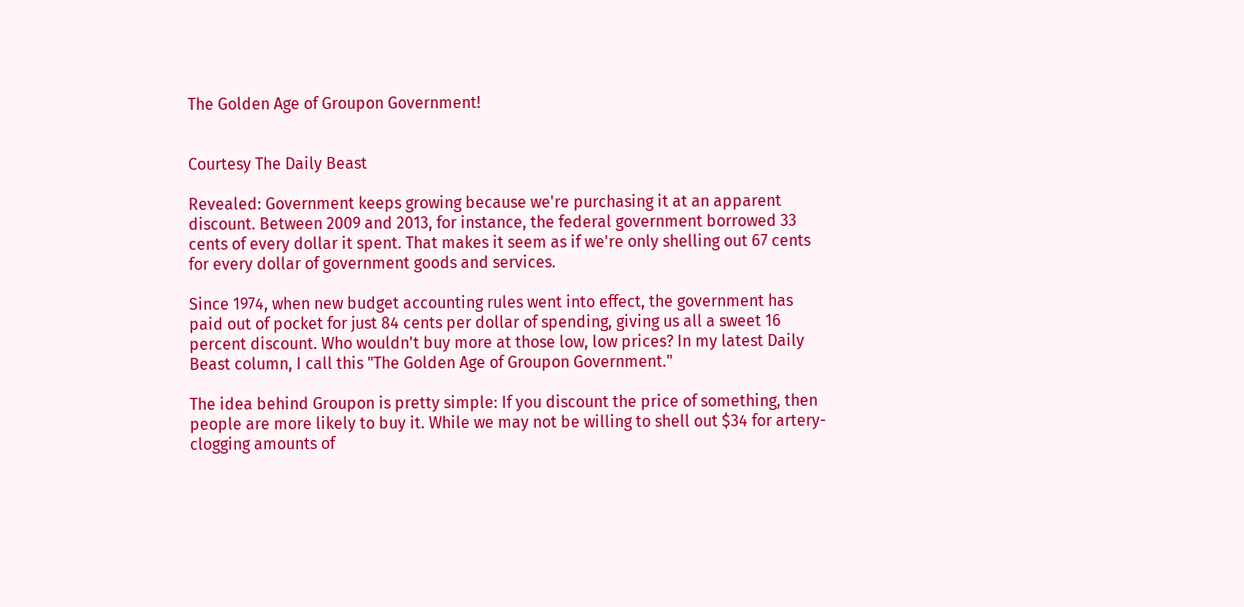The Golden Age of Groupon Government!


Courtesy The Daily Beast

Revealed: Government keeps growing because we're purchasing it at an apparent discount. Between 2009 and 2013, for instance, the federal government borrowed 33 cents of every dollar it spent. That makes it seem as if we're only shelling out 67 cents for every dollar of government goods and services.

Since 1974, when new budget accounting rules went into effect, the government has paid out of pocket for just 84 cents per dollar of spending, giving us all a sweet 16 percent discount. Who wouldn't buy more at those low, low prices? In my latest Daily Beast column, I call this "The Golden Age of Groupon Government."

The idea behind Groupon is pretty simple: If you discount the price of something, then people are more likely to buy it. While we may not be willing to shell out $34 for artery-clogging amounts of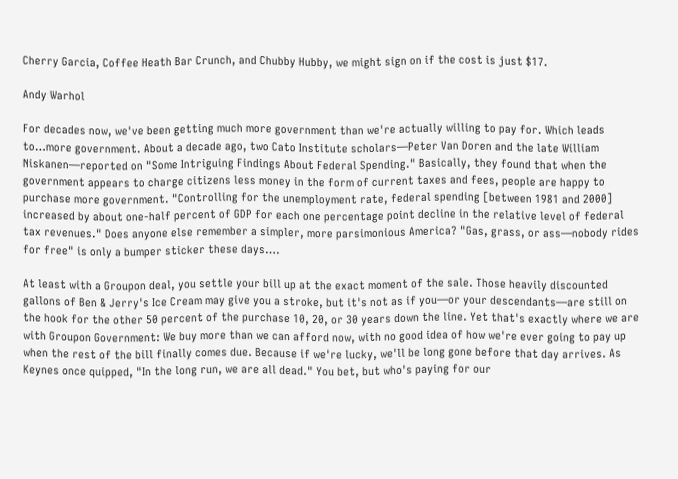Cherry Garcia, Coffee Heath Bar Crunch, and Chubby Hubby, we might sign on if the cost is just $17.

Andy Warhol

For decades now, we've been getting much more government than we're actually willing to pay for. Which leads to…more government. About a decade ago, two Cato Institute scholars—Peter Van Doren and the late William Niskanen—reported on "Some Intriguing Findings About Federal Spending." Basically, they found that when the government appears to charge citizens less money in the form of current taxes and fees, people are happy to purchase more government. "Controlling for the unemployment rate, federal spending [between 1981 and 2000] increased by about one-half percent of GDP for each one percentage point decline in the relative level of federal tax revenues." Does anyone else remember a simpler, more parsimonious America? "Gas, grass, or ass—nobody rides for free" is only a bumper sticker these days….

At least with a Groupon deal, you settle your bill up at the exact moment of the sale. Those heavily discounted gallons of Ben & Jerry's Ice Cream may give you a stroke, but it's not as if you—or your descendants—are still on the hook for the other 50 percent of the purchase 10, 20, or 30 years down the line. Yet that's exactly where we are with Groupon Government: We buy more than we can afford now, with no good idea of how we're ever going to pay up when the rest of the bill finally comes due. Because if we're lucky, we'll be long gone before that day arrives. As Keynes once quipped, "In the long run, we are all dead." You bet, but who's paying for our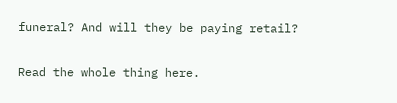funeral? And will they be paying retail?

Read the whole thing here.